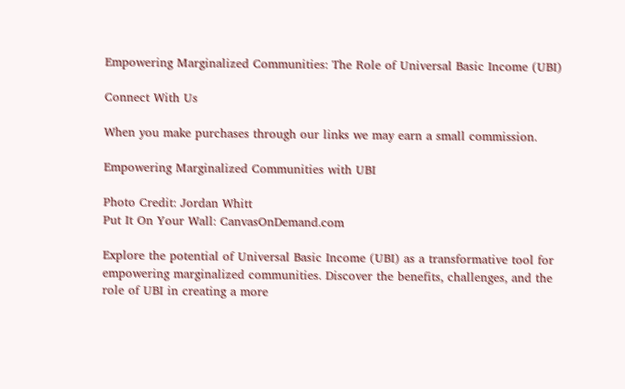Empowering Marginalized Communities: The Role of Universal Basic Income (UBI)

Connect With Us

When you make purchases through our links we may earn a small commission.

Empowering Marginalized Communities with UBI

Photo Credit: Jordan Whitt
Put It On Your Wall: CanvasOnDemand.com

Explore the potential of Universal Basic Income (UBI) as a transformative tool for empowering marginalized communities. Discover the benefits, challenges, and the role of UBI in creating a more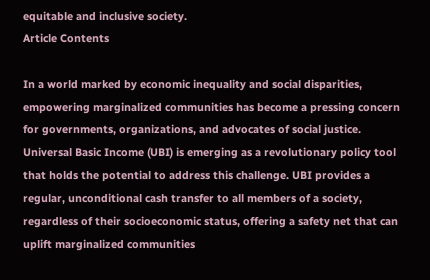equitable and inclusive society.
Article Contents

In a world marked by economic inequality and social disparities, empowering marginalized communities has become a pressing concern for governments, organizations, and advocates of social justice. Universal Basic Income (UBI) is emerging as a revolutionary policy tool that holds the potential to address this challenge. UBI provides a regular, unconditional cash transfer to all members of a society, regardless of their socioeconomic status, offering a safety net that can uplift marginalized communities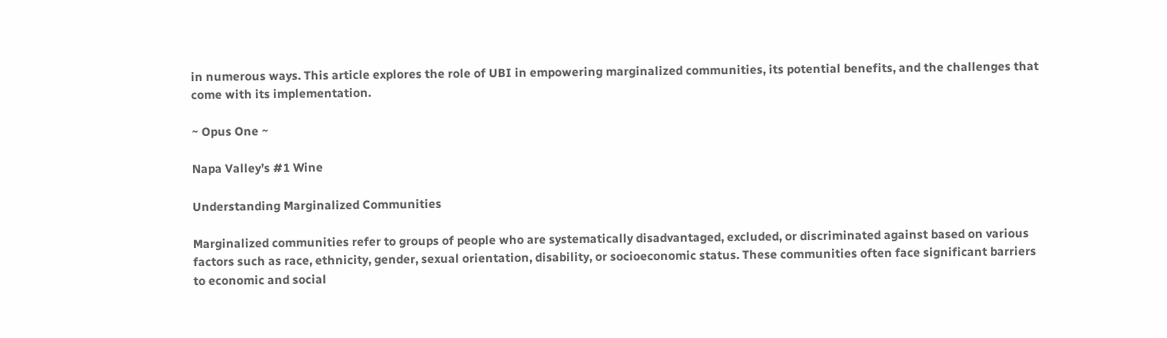in numerous ways. This article explores the role of UBI in empowering marginalized communities, its potential benefits, and the challenges that come with its implementation.

~ Opus One ~

Napa Valley’s #1 Wine

Understanding Marginalized Communities

Marginalized communities refer to groups of people who are systematically disadvantaged, excluded, or discriminated against based on various factors such as race, ethnicity, gender, sexual orientation, disability, or socioeconomic status. These communities often face significant barriers to economic and social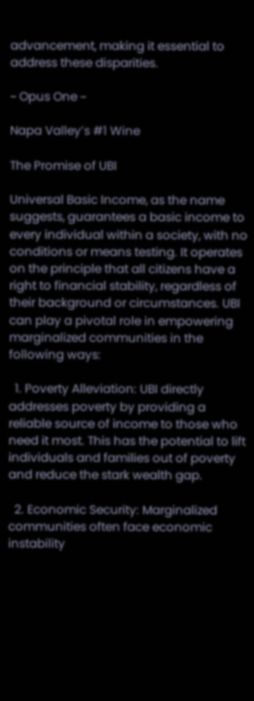advancement, making it essential to address these disparities.

~ Opus One ~

Napa Valley’s #1 Wine

The Promise of UBI

Universal Basic Income, as the name suggests, guarantees a basic income to every individual within a society, with no conditions or means testing. It operates on the principle that all citizens have a right to financial stability, regardless of their background or circumstances. UBI can play a pivotal role in empowering marginalized communities in the following ways:

  1. Poverty Alleviation: UBI directly addresses poverty by providing a reliable source of income to those who need it most. This has the potential to lift individuals and families out of poverty and reduce the stark wealth gap.

  2. Economic Security: Marginalized communities often face economic instability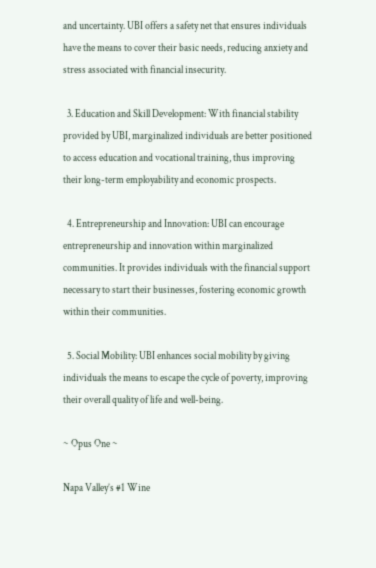and uncertainty. UBI offers a safety net that ensures individuals have the means to cover their basic needs, reducing anxiety and stress associated with financial insecurity.

  3. Education and Skill Development: With financial stability provided by UBI, marginalized individuals are better positioned to access education and vocational training, thus improving their long-term employability and economic prospects.

  4. Entrepreneurship and Innovation: UBI can encourage entrepreneurship and innovation within marginalized communities. It provides individuals with the financial support necessary to start their businesses, fostering economic growth within their communities.

  5. Social Mobility: UBI enhances social mobility by giving individuals the means to escape the cycle of poverty, improving their overall quality of life and well-being.

~ Opus One ~

Napa Valley’s #1 Wine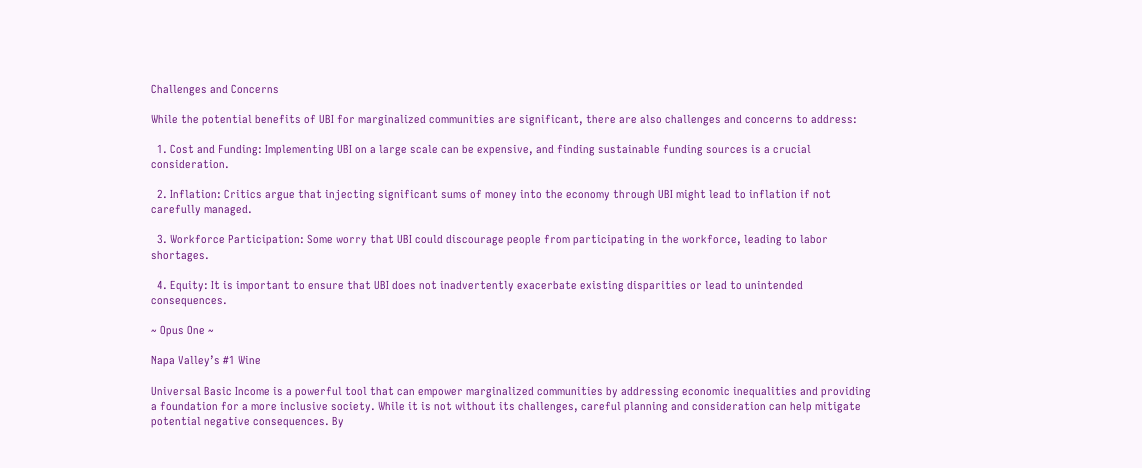Challenges and Concerns

While the potential benefits of UBI for marginalized communities are significant, there are also challenges and concerns to address:

  1. Cost and Funding: Implementing UBI on a large scale can be expensive, and finding sustainable funding sources is a crucial consideration.

  2. Inflation: Critics argue that injecting significant sums of money into the economy through UBI might lead to inflation if not carefully managed.

  3. Workforce Participation: Some worry that UBI could discourage people from participating in the workforce, leading to labor shortages.

  4. Equity: It is important to ensure that UBI does not inadvertently exacerbate existing disparities or lead to unintended consequences.

~ Opus One ~

Napa Valley’s #1 Wine

Universal Basic Income is a powerful tool that can empower marginalized communities by addressing economic inequalities and providing a foundation for a more inclusive society. While it is not without its challenges, careful planning and consideration can help mitigate potential negative consequences. By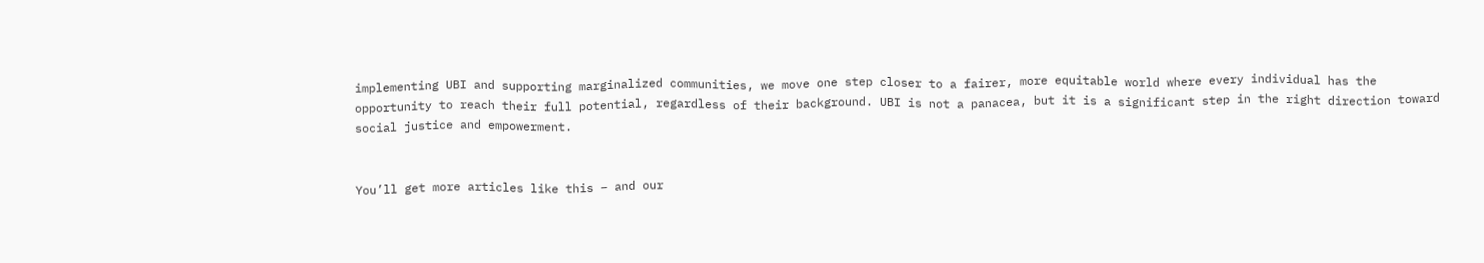implementing UBI and supporting marginalized communities, we move one step closer to a fairer, more equitable world where every individual has the opportunity to reach their full potential, regardless of their background. UBI is not a panacea, but it is a significant step in the right direction toward social justice and empowerment.


You’ll get more articles like this – and our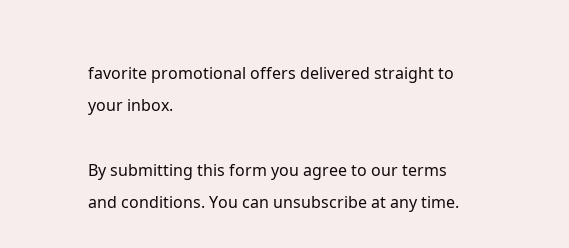favorite promotional offers delivered straight to your inbox.

By submitting this form you agree to our terms and conditions. You can unsubscribe at any time.